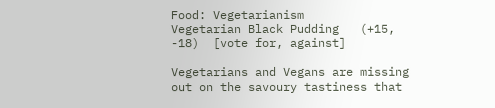Food: Vegetarianism
Vegetarian Black Pudding   (+15, -18)  [vote for, against]

Vegetarians and Vegans are missing out on the savoury tastiness that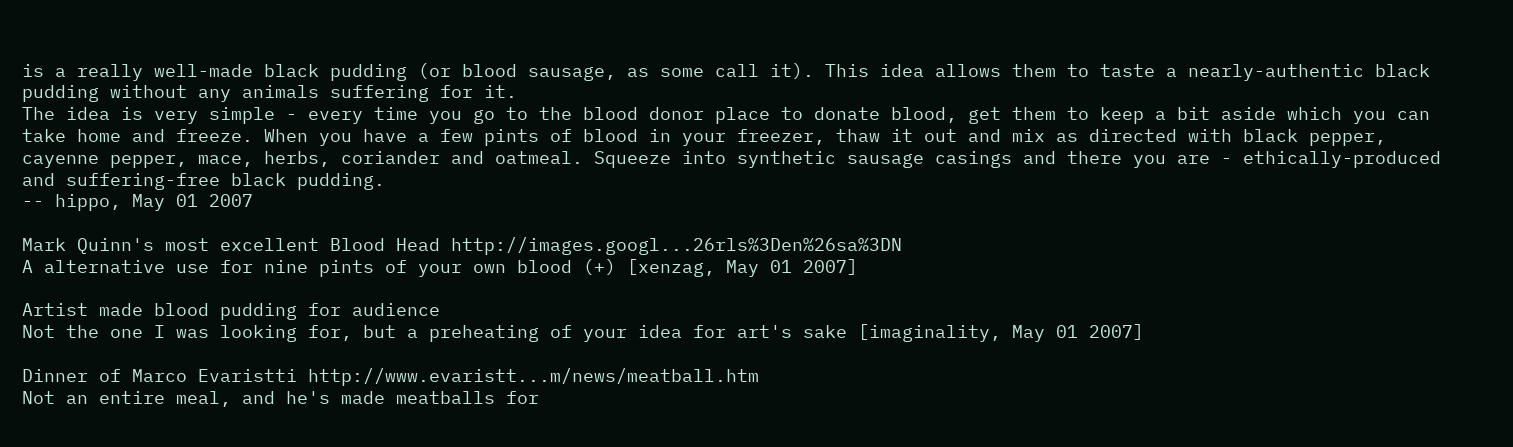is a really well-made black pudding (or blood sausage, as some call it). This idea allows them to taste a nearly-authentic black pudding without any animals suffering for it.
The idea is very simple - every time you go to the blood donor place to donate blood, get them to keep a bit aside which you can take home and freeze. When you have a few pints of blood in your freezer, thaw it out and mix as directed with black pepper, cayenne pepper, mace, herbs, coriander and oatmeal. Squeeze into synthetic sausage casings and there you are - ethically-produced and suffering-free black pudding.
-- hippo, May 01 2007

Mark Quinn's most excellent Blood Head http://images.googl...26rls%3Den%26sa%3DN
A alternative use for nine pints of your own blood (+) [xenzag, May 01 2007]

Artist made blood pudding for audience
Not the one I was looking for, but a preheating of your idea for art's sake [imaginality, May 01 2007]

Dinner of Marco Evaristti http://www.evaristt...m/news/meatball.htm
Not an entire meal, and he's made meatballs for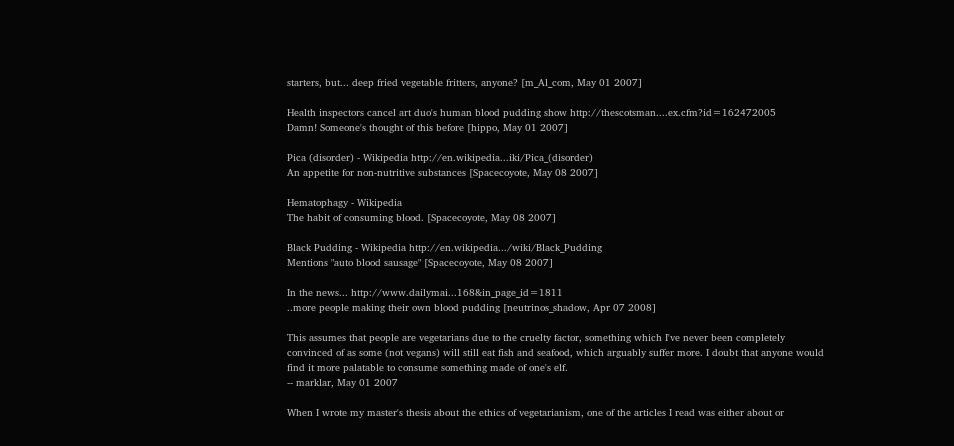starters, but... deep fried vegetable fritters, anyone? [m_Al_com, May 01 2007]

Health inspectors cancel art duo's human blood pudding show http://thescotsman....ex.cfm?id=162472005
Damn! Someone's thought of this before [hippo, May 01 2007]

Pica (disorder) - Wikipedia http://en.wikipedia...iki/Pica_(disorder)
An appetite for non-nutritive substances [Spacecoyote, May 08 2007]

Hematophagy - Wikipedia
The habit of consuming blood. [Spacecoyote, May 08 2007]

Black Pudding - Wikipedia http://en.wikipedia.../wiki/Black_Pudding
Mentions "auto blood sausage" [Spacecoyote, May 08 2007]

In the news... http://www.dailymai...168&in_page_id=1811
..more people making their own blood pudding [neutrinos_shadow, Apr 07 2008]

This assumes that people are vegetarians due to the cruelty factor, something which I've never been completely convinced of as some (not vegans) will still eat fish and seafood, which arguably suffer more. I doubt that anyone would find it more palatable to consume something made of one's elf.
-- marklar, May 01 2007

When I wrote my master's thesis about the ethics of vegetarianism, one of the articles I read was either about or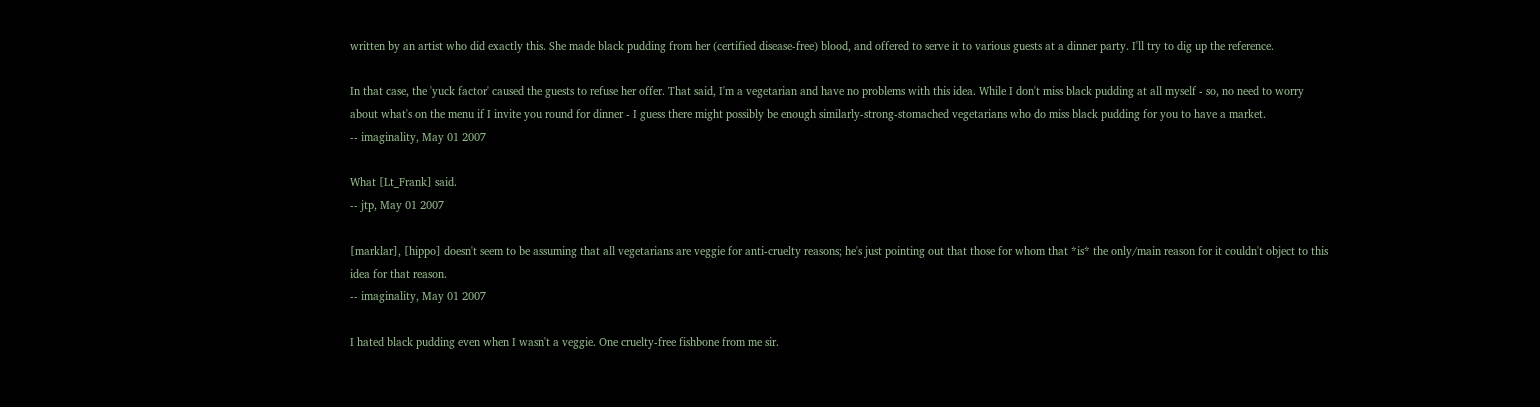written by an artist who did exactly this. She made black pudding from her (certified disease-free) blood, and offered to serve it to various guests at a dinner party. I'll try to dig up the reference.

In that case, the 'yuck factor' caused the guests to refuse her offer. That said, I'm a vegetarian and have no problems with this idea. While I don't miss black pudding at all myself - so, no need to worry about what's on the menu if I invite you round for dinner - I guess there might possibly be enough similarly-strong-stomached vegetarians who do miss black pudding for you to have a market.
-- imaginality, May 01 2007

What [Lt_Frank] said.
-- jtp, May 01 2007

[marklar], [hippo] doesn't seem to be assuming that all vegetarians are veggie for anti-cruelty reasons; he's just pointing out that those for whom that *is* the only/main reason for it couldn't object to this idea for that reason.
-- imaginality, May 01 2007

I hated black pudding even when I wasn't a veggie. One cruelty-free fishbone from me sir.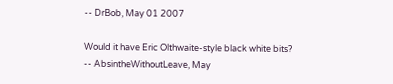-- DrBob, May 01 2007

Would it have Eric Olthwaite-style black white bits?
-- AbsintheWithoutLeave, May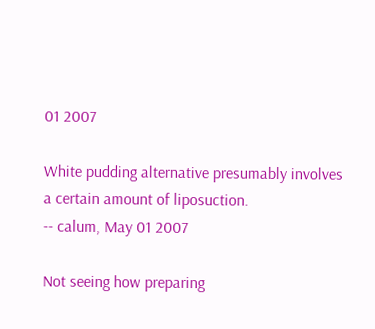01 2007

White pudding alternative presumably involves a certain amount of liposuction.
-- calum, May 01 2007

Not seeing how preparing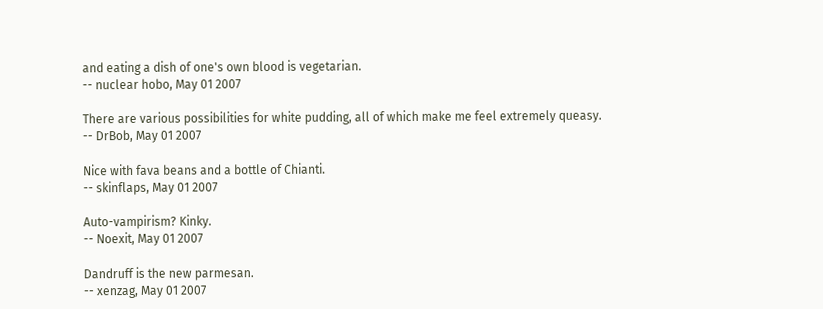and eating a dish of one's own blood is vegetarian.
-- nuclear hobo, May 01 2007

There are various possibilities for white pudding, all of which make me feel extremely queasy.
-- DrBob, May 01 2007

Nice with fava beans and a bottle of Chianti.
-- skinflaps, May 01 2007

Auto-vampirism? Kinky.
-- Noexit, May 01 2007

Dandruff is the new parmesan.
-- xenzag, May 01 2007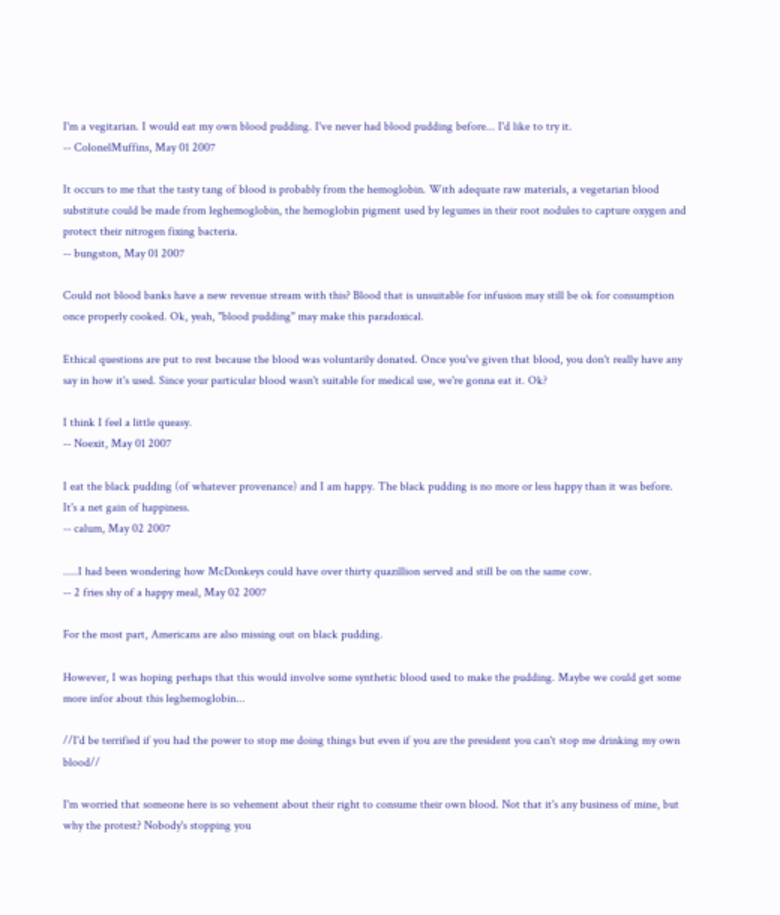I'm a vegitarian. I would eat my own blood pudding. I've never had blood pudding before... I'd like to try it.
-- ColonelMuffins, May 01 2007

It occurs to me that the tasty tang of blood is probably from the hemoglobin. With adequate raw materials, a vegetarian blood substitute could be made from leghemoglobin, the hemoglobin pigment used by legumes in their root nodules to capture oxygen and protect their nitrogen fixing bacteria.
-- bungston, May 01 2007

Could not blood banks have a new revenue stream with this? Blood that is unsuitable for infusion may still be ok for consumption once properly cooked. Ok, yeah, "blood pudding" may make this paradoxical.

Ethical questions are put to rest because the blood was voluntarily donated. Once you've given that blood, you don't really have any say in how it's used. Since your particular blood wasn't suitable for medical use, we're gonna eat it. Ok?

I think I feel a little queasy.
-- Noexit, May 01 2007

I eat the black pudding (of whatever provenance) and I am happy. The black pudding is no more or less happy than it was before. It's a net gain of happiness.
-- calum, May 02 2007

.....I had been wondering how McDonkeys could have over thirty quazillion served and still be on the same cow.
-- 2 fries shy of a happy meal, May 02 2007

For the most part, Americans are also missing out on black pudding.

However, I was hoping perhaps that this would involve some synthetic blood used to make the pudding. Maybe we could get some more infor about this leghemoglobin...

//I'd be terrified if you had the power to stop me doing things but even if you are the president you can't stop me drinking my own blood//

I'm worried that someone here is so vehement about their right to consume their own blood. Not that it's any business of mine, but why the protest? Nobody's stopping you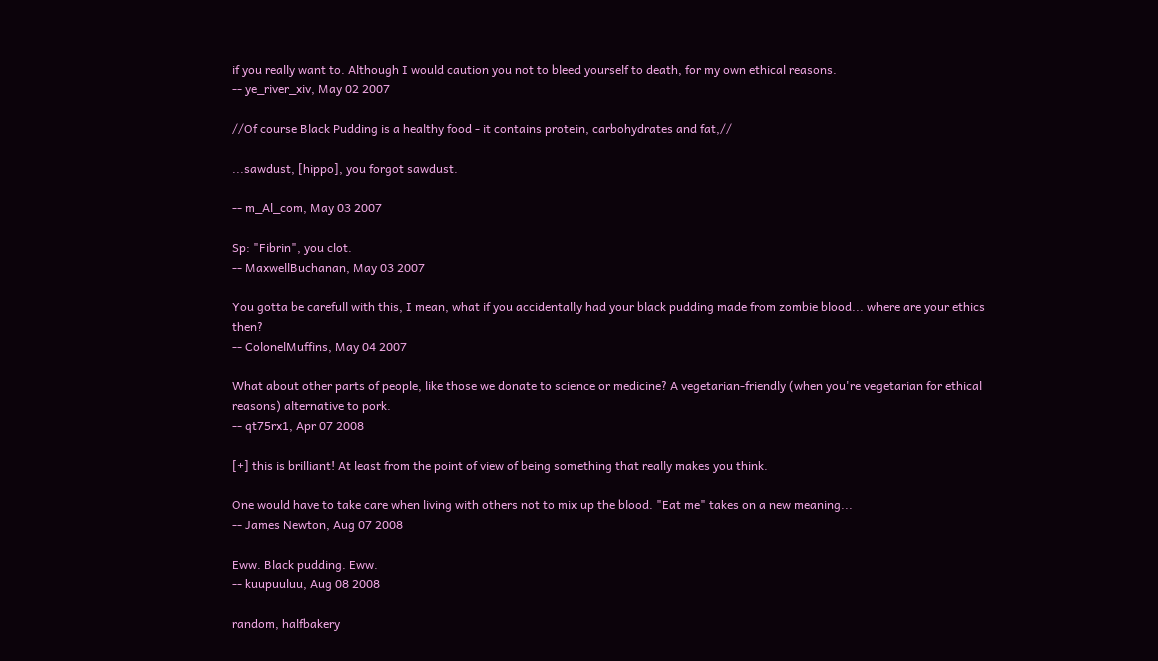if you really want to. Although I would caution you not to bleed yourself to death, for my own ethical reasons.
-- ye_river_xiv, May 02 2007

//Of course Black Pudding is a healthy food - it contains protein, carbohydrates and fat,//

...sawdust, [hippo], you forgot sawdust.

-- m_Al_com, May 03 2007

Sp: "Fibrin", you clot.
-- MaxwellBuchanan, May 03 2007

You gotta be carefull with this, I mean, what if you accidentally had your black pudding made from zombie blood... where are your ethics then?
-- ColonelMuffins, May 04 2007

What about other parts of people, like those we donate to science or medicine? A vegetarian-friendly (when you're vegetarian for ethical reasons) alternative to pork.
-- qt75rx1, Apr 07 2008

[+] this is brilliant! At least from the point of view of being something that really makes you think.

One would have to take care when living with others not to mix up the blood. "Eat me" takes on a new meaning...
-- James Newton, Aug 07 2008

Eww. Black pudding. Eww.
-- kuupuuluu, Aug 08 2008

random, halfbakery